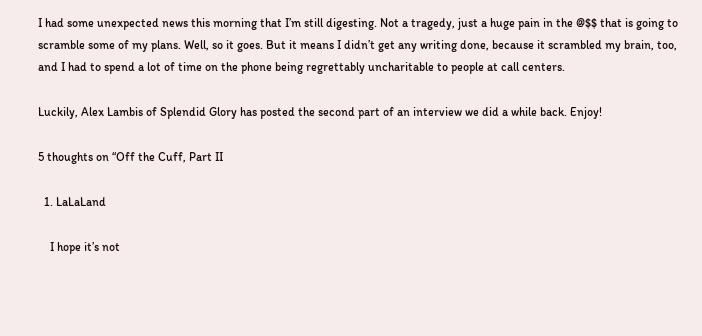I had some unexpected news this morning that I’m still digesting. Not a tragedy, just a huge pain in the @$$ that is going to scramble some of my plans. Well, so it goes. But it means I didn’t get any writing done, because it scrambled my brain, too, and I had to spend a lot of time on the phone being regrettably uncharitable to people at call centers.

Luckily, Alex Lambis of Splendid Glory has posted the second part of an interview we did a while back. Enjoy!

5 thoughts on “Off the Cuff, Part II

  1. LaLaLand

    I hope it’s not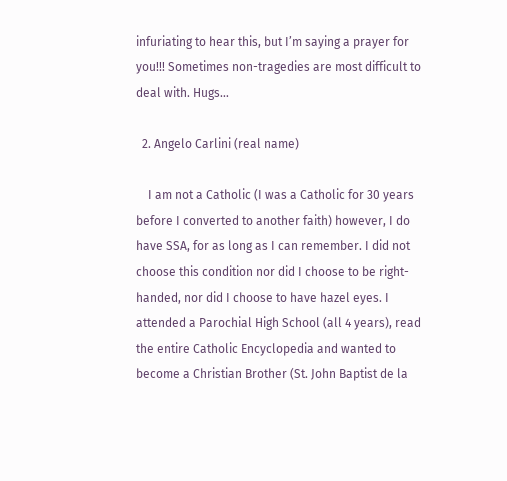infuriating to hear this, but I’m saying a prayer for you!!! Sometimes non-tragedies are most difficult to deal with. Hugs…

  2. Angelo Carlini (real name)

    I am not a Catholic (I was a Catholic for 30 years before I converted to another faith) however, I do have SSA, for as long as I can remember. I did not choose this condition nor did I choose to be right-handed, nor did I choose to have hazel eyes. I attended a Parochial High School (all 4 years), read the entire Catholic Encyclopedia and wanted to become a Christian Brother (St. John Baptist de la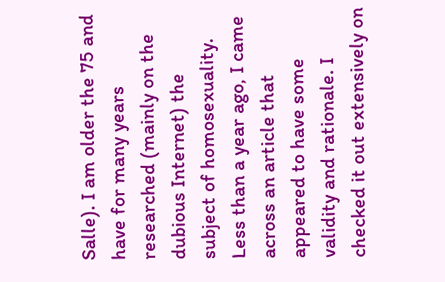Salle). I am older the 75 and have for many years researched (mainly on the dubious Internet) the subject of homosexuality. Less than a year ago, I came across an article that appeared to have some validity and rationale. I checked it out extensively on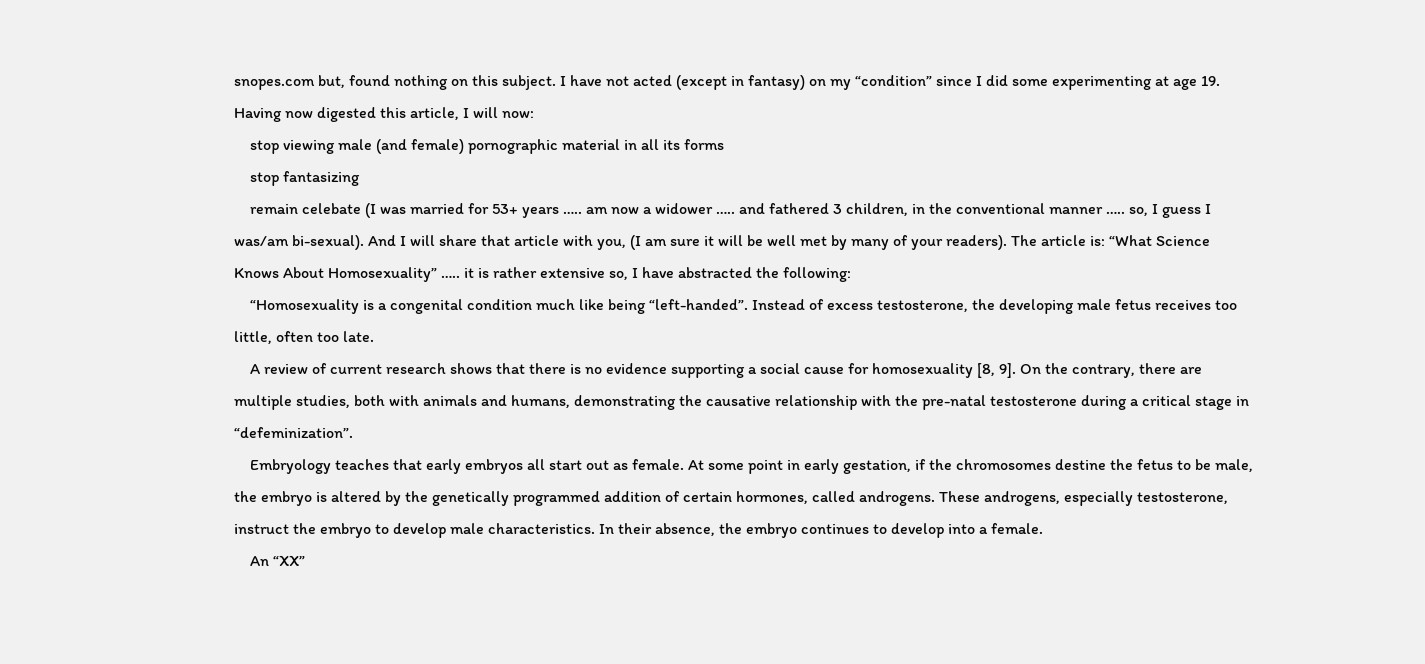snopes.com but, found nothing on this subject. I have not acted (except in fantasy) on my “condition” since I did some experimenting at age 19. Having now digested this article, I will now:
    stop viewing male (and female) pornographic material in all its forms
    stop fantasizing
    remain celebate (I was married for 53+ years ….. am now a widower ….. and fathered 3 children, in the conventional manner ….. so, I guess I was/am bi-sexual). And I will share that article with you, (I am sure it will be well met by many of your readers). The article is: “What Science Knows About Homosexuality” ….. it is rather extensive so, I have abstracted the following:
    “Homosexuality is a congenital condition much like being “left-handed”. Instead of excess testosterone, the developing male fetus receives too little, often too late.
    A review of current research shows that there is no evidence supporting a social cause for homosexuality [8, 9]. On the contrary, there are multiple studies, both with animals and humans, demonstrating the causative relationship with the pre-natal testosterone during a critical stage in “defeminization”.
    Embryology teaches that early embryos all start out as female. At some point in early gestation, if the chromosomes destine the fetus to be male, the embryo is altered by the genetically programmed addition of certain hormones, called androgens. These androgens, especially testosterone, instruct the embryo to develop male characteristics. In their absence, the embryo continues to develop into a female.
    An “XX”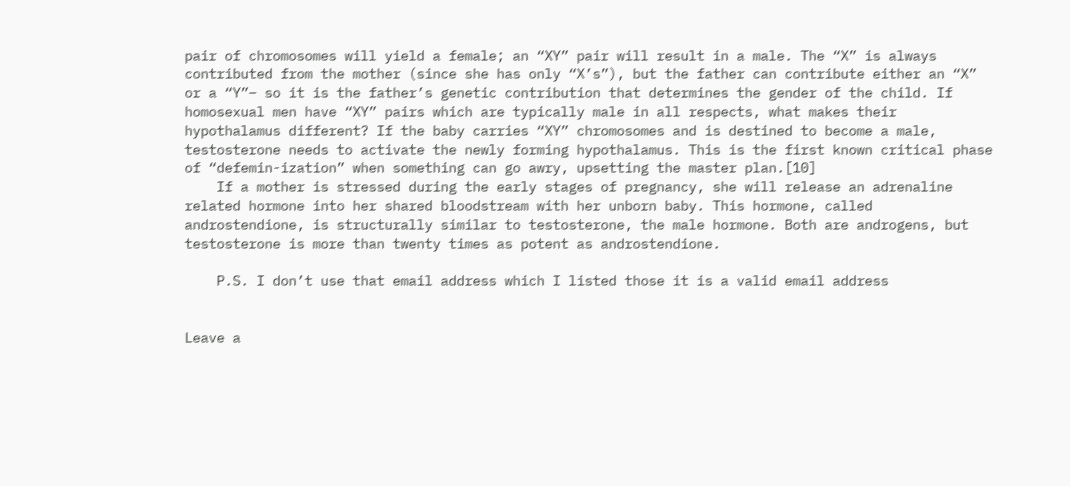pair of chromosomes will yield a female; an “XY” pair will result in a male. The “X” is always contributed from the mother (since she has only “X’s”), but the father can contribute either an “X” or a “Y”– so it is the father’s genetic contribution that determines the gender of the child. If homosexual men have “XY” pairs which are typically male in all respects, what makes their hypothalamus different? If the baby carries “XY” chromosomes and is destined to become a male, testosterone needs to activate the newly forming hypothalamus. This is the first known critical phase of “defemin-ization” when something can go awry, upsetting the master plan.[10]
    If a mother is stressed during the early stages of pregnancy, she will release an adrenaline related hormone into her shared bloodstream with her unborn baby. This hormone, called androstendione, is structurally similar to testosterone, the male hormone. Both are androgens, but testosterone is more than twenty times as potent as androstendione.

    P.S. I don’t use that email address which I listed those it is a valid email address


Leave a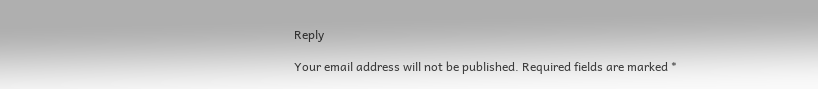Reply

Your email address will not be published. Required fields are marked *